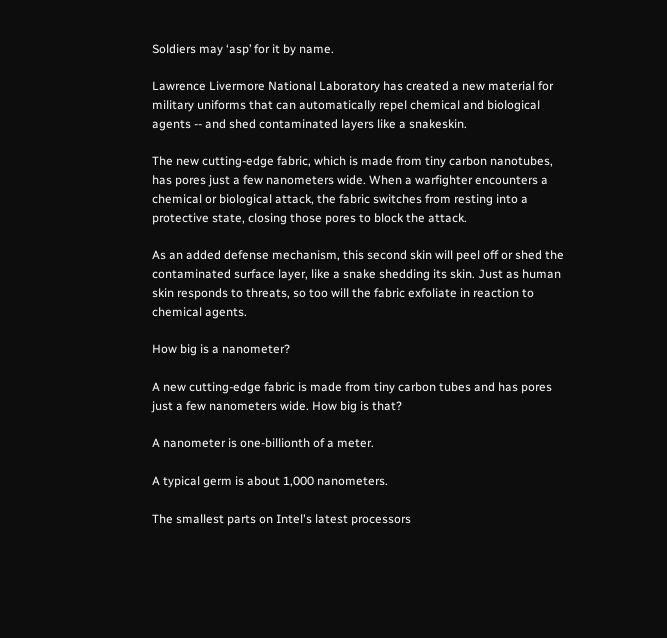Soldiers may ‘asp’ for it by name.

Lawrence Livermore National Laboratory has created a new material for military uniforms that can automatically repel chemical and biological agents -- and shed contaminated layers like a snakeskin.

The new cutting-edge fabric, which is made from tiny carbon nanotubes, has pores just a few nanometers wide. When a warfighter encounters a chemical or biological attack, the fabric switches from resting into a protective state, closing those pores to block the attack.

As an added defense mechanism, this second skin will peel off or shed the contaminated surface layer, like a snake shedding its skin. Just as human skin responds to threats, so too will the fabric exfoliate in reaction to chemical agents.

How big is a nanometer?

A new cutting-edge fabric is made from tiny carbon tubes and has pores just a few nanometers wide. How big is that?

A nanometer is one-billionth of a meter.

A typical germ is about 1,000 nanometers.

The smallest parts on Intel's latest processors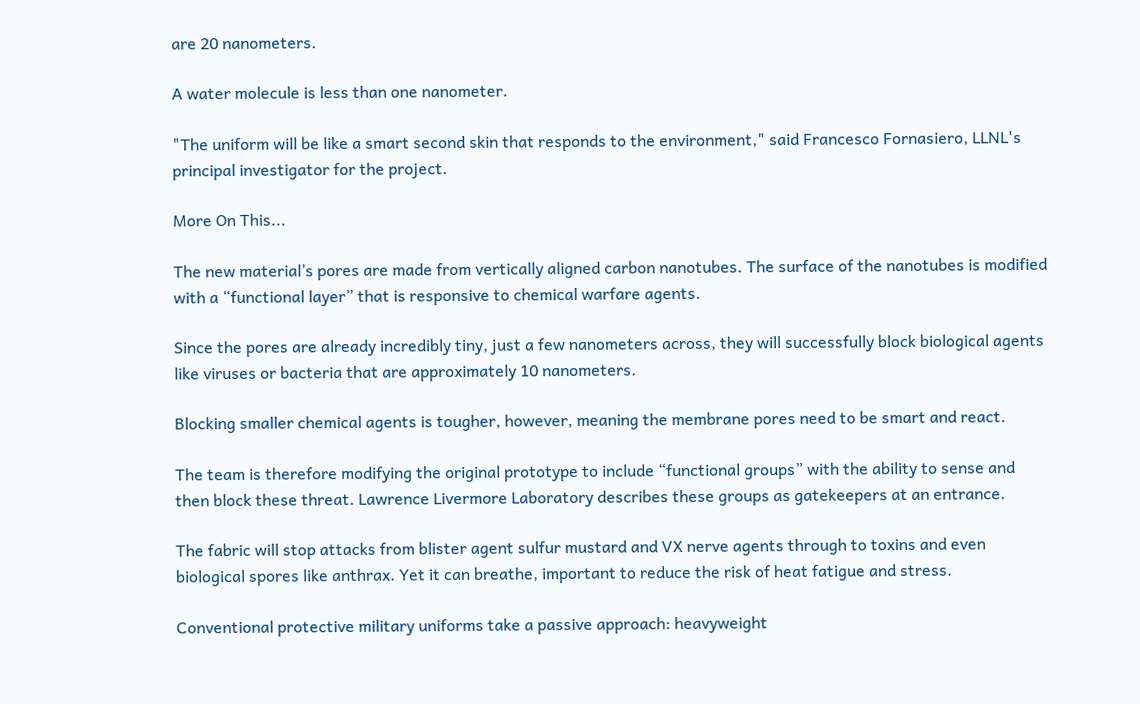are 20 nanometers.

A water molecule is less than one nanometer.

"The uniform will be like a smart second skin that responds to the environment," said Francesco Fornasiero, LLNL's principal investigator for the project.

More On This...

The new material’s pores are made from vertically aligned carbon nanotubes. The surface of the nanotubes is modified with a “functional layer” that is responsive to chemical warfare agents.

Since the pores are already incredibly tiny, just a few nanometers across, they will successfully block biological agents like viruses or bacteria that are approximately 10 nanometers.

Blocking smaller chemical agents is tougher, however, meaning the membrane pores need to be smart and react.

The team is therefore modifying the original prototype to include “functional groups” with the ability to sense and then block these threat. Lawrence Livermore Laboratory describes these groups as gatekeepers at an entrance.

The fabric will stop attacks from blister agent sulfur mustard and VX nerve agents through to toxins and even biological spores like anthrax. Yet it can breathe, important to reduce the risk of heat fatigue and stress.

Conventional protective military uniforms take a passive approach: heavyweight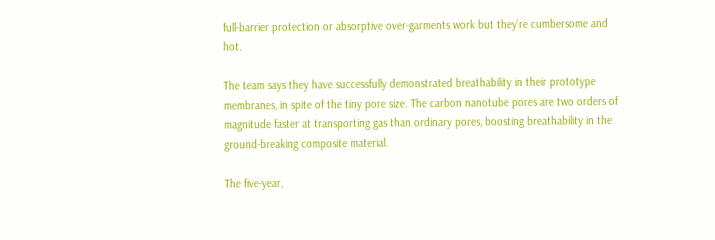full-barrier protection or absorptive over-garments work but they’re cumbersome and hot.

The team says they have successfully demonstrated breathability in their prototype membranes, in spite of the tiny pore size. The carbon nanotube pores are two orders of magnitude faster at transporting gas than ordinary pores, boosting breathability in the ground-breaking composite material.

The five-year,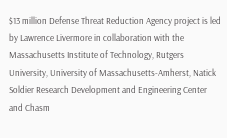$13 million Defense Threat Reduction Agency project is led by Lawrence Livermore in collaboration with the Massachusetts Institute of Technology, Rutgers University, University of Massachusetts-Amherst, Natick Soldier Research Development and Engineering Center and Chasm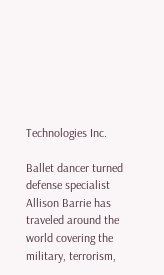Technologies Inc.

Ballet dancer turned defense specialist Allison Barrie has traveled around the world covering the military, terrorism,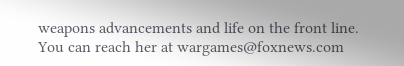weapons advancements and life on the front line. You can reach her at wargames@foxnews.com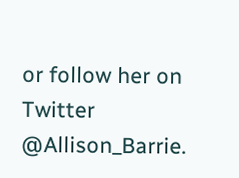or follow her on Twitter @Allison_Barrie.